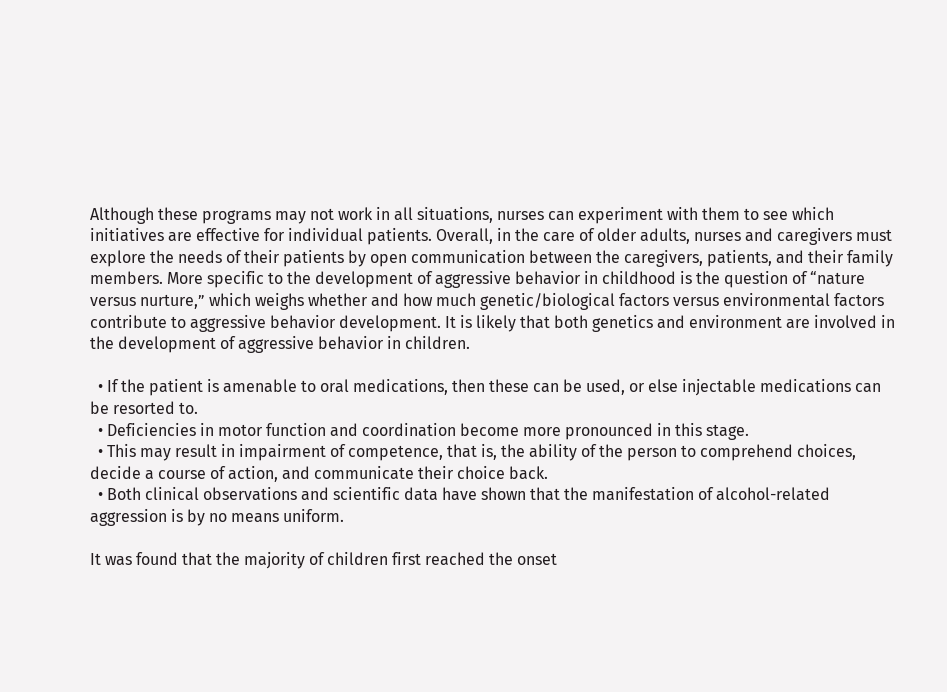Although these programs may not work in all situations, nurses can experiment with them to see which initiatives are effective for individual patients. Overall, in the care of older adults, nurses and caregivers must explore the needs of their patients by open communication between the caregivers, patients, and their family members. More specific to the development of aggressive behavior in childhood is the question of “nature versus nurture,” which weighs whether and how much genetic/biological factors versus environmental factors contribute to aggressive behavior development. It is likely that both genetics and environment are involved in the development of aggressive behavior in children.

  • If the patient is amenable to oral medications, then these can be used, or else injectable medications can be resorted to.
  • Deficiencies in motor function and coordination become more pronounced in this stage.
  • This may result in impairment of competence, that is, the ability of the person to comprehend choices, decide a course of action, and communicate their choice back.
  • Both clinical observations and scientific data have shown that the manifestation of alcohol-related aggression is by no means uniform.

It was found that the majority of children first reached the onset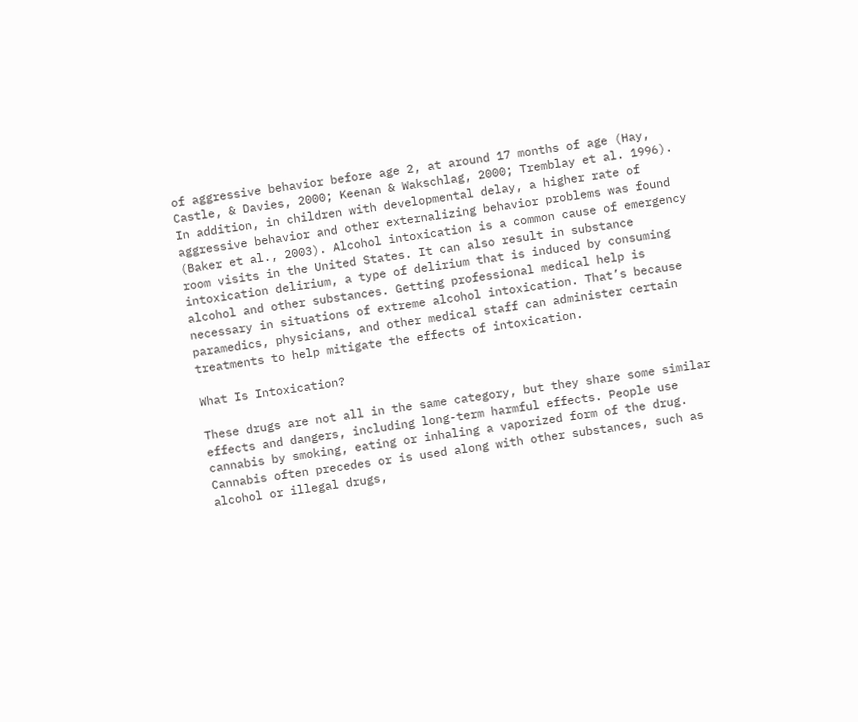of aggressive behavior before age 2, at around 17 months of age (Hay, Castle, & Davies, 2000; Keenan & Wakschlag, 2000; Tremblay et al. 1996). In addition, in children with developmental delay, a higher rate of aggressive behavior and other externalizing behavior problems was found (Baker et al., 2003). Alcohol intoxication is a common cause of emergency room visits in the United States. It can also result in substance intoxication delirium, a type of delirium that is induced by consuming alcohol and other substances. Getting professional medical help is necessary in situations of extreme alcohol intoxication. That’s because paramedics, physicians, and other medical staff can administer certain treatments to help mitigate the effects of intoxication.

What Is Intoxication?

These drugs are not all in the same category, but they share some similar effects and dangers, including long-term harmful effects. People use cannabis by smoking, eating or inhaling a vaporized form of the drug. Cannabis often precedes or is used along with other substances, such as alcohol or illegal drugs,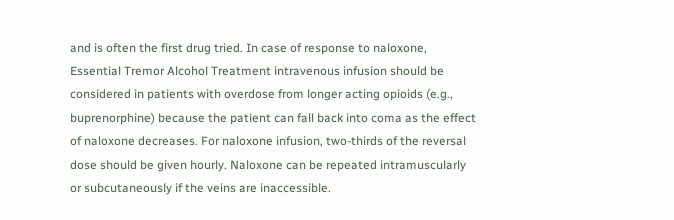and is often the first drug tried. In case of response to naloxone, Essential Tremor Alcohol Treatment intravenous infusion should be considered in patients with overdose from longer acting opioids (e.g., buprenorphine) because the patient can fall back into coma as the effect of naloxone decreases. For naloxone infusion, two-thirds of the reversal dose should be given hourly. Naloxone can be repeated intramuscularly or subcutaneously if the veins are inaccessible.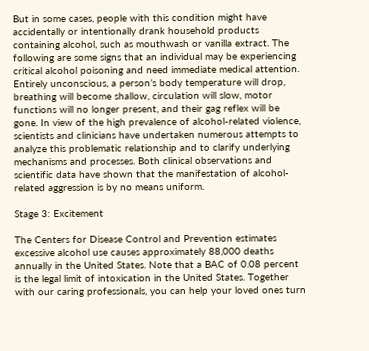But in some cases, people with this condition might have accidentally or intentionally drank household products containing alcohol, such as mouthwash or vanilla extract. The following are some signs that an individual may be experiencing critical alcohol poisoning and need immediate medical attention. Entirely unconscious, a person’s body temperature will drop, breathing will become shallow, circulation will slow, motor functions will no longer present, and their gag reflex will be gone. In view of the high prevalence of alcohol-related violence, scientists and clinicians have undertaken numerous attempts to analyze this problematic relationship and to clarify underlying mechanisms and processes. Both clinical observations and scientific data have shown that the manifestation of alcohol-related aggression is by no means uniform.

Stage 3: Excitement

The Centers for Disease Control and Prevention estimates excessive alcohol use causes approximately 88,000 deaths annually in the United States. Note that a BAC of 0.08 percent is the legal limit of intoxication in the United States. Together with our caring professionals, you can help your loved ones turn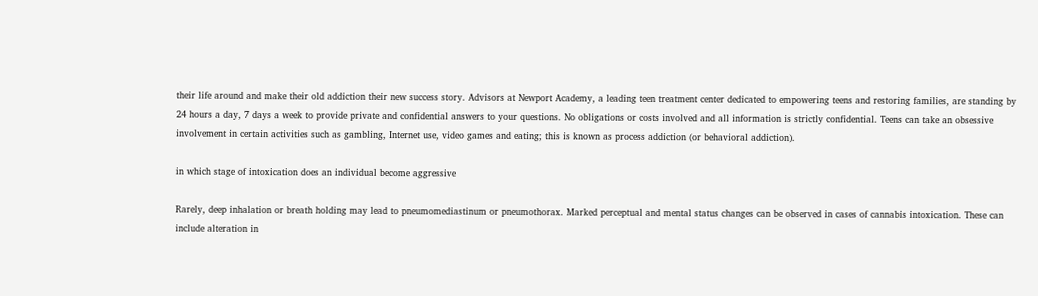their life around and make their old addiction their new success story. Advisors at Newport Academy, a leading teen treatment center dedicated to empowering teens and restoring families, are standing by 24 hours a day, 7 days a week to provide private and confidential answers to your questions. No obligations or costs involved and all information is strictly confidential. Teens can take an obsessive involvement in certain activities such as gambling, Internet use, video games and eating; this is known as process addiction (or behavioral addiction).

in which stage of intoxication does an individual become aggressive

Rarely, deep inhalation or breath holding may lead to pneumomediastinum or pneumothorax. Marked perceptual and mental status changes can be observed in cases of cannabis intoxication. These can include alteration in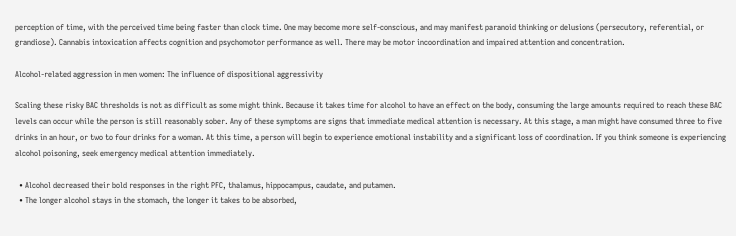perception of time, with the perceived time being faster than clock time. One may become more self-conscious, and may manifest paranoid thinking or delusions (persecutory, referential, or grandiose). Cannabis intoxication affects cognition and psychomotor performance as well. There may be motor incoordination and impaired attention and concentration.

Alcohol-related aggression in men women: The influence of dispositional aggressivity

Scaling these risky BAC thresholds is not as difficult as some might think. Because it takes time for alcohol to have an effect on the body, consuming the large amounts required to reach these BAC levels can occur while the person is still reasonably sober. Any of these symptoms are signs that immediate medical attention is necessary. At this stage, a man might have consumed three to five drinks in an hour, or two to four drinks for a woman. At this time, a person will begin to experience emotional instability and a significant loss of coordination. If you think someone is experiencing alcohol poisoning, seek emergency medical attention immediately.

  • Alcohol decreased their bold responses in the right PFC, thalamus, hippocampus, caudate, and putamen.
  • The longer alcohol stays in the stomach, the longer it takes to be absorbed,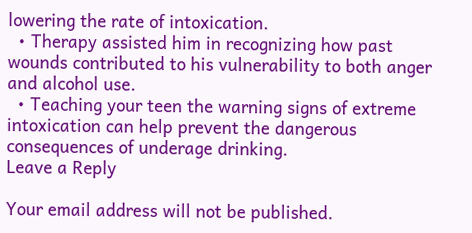lowering the rate of intoxication.
  • Therapy assisted him in recognizing how past wounds contributed to his vulnerability to both anger and alcohol use.
  • Teaching your teen the warning signs of extreme intoxication can help prevent the dangerous consequences of underage drinking.
Leave a Reply

Your email address will not be published.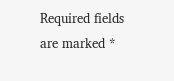Required fields are marked *